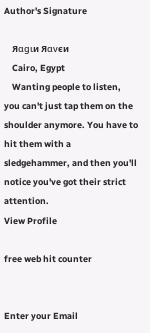Author's Signature

    Яαgιи Яαvєи
    Cairo, Egypt
    Wanting people to listen, you can't just tap them on the shoulder anymore. You have to hit them with a sledgehammer, and then you'll notice you've got their strict attention.
View Profile

free web hit counter


Enter your Email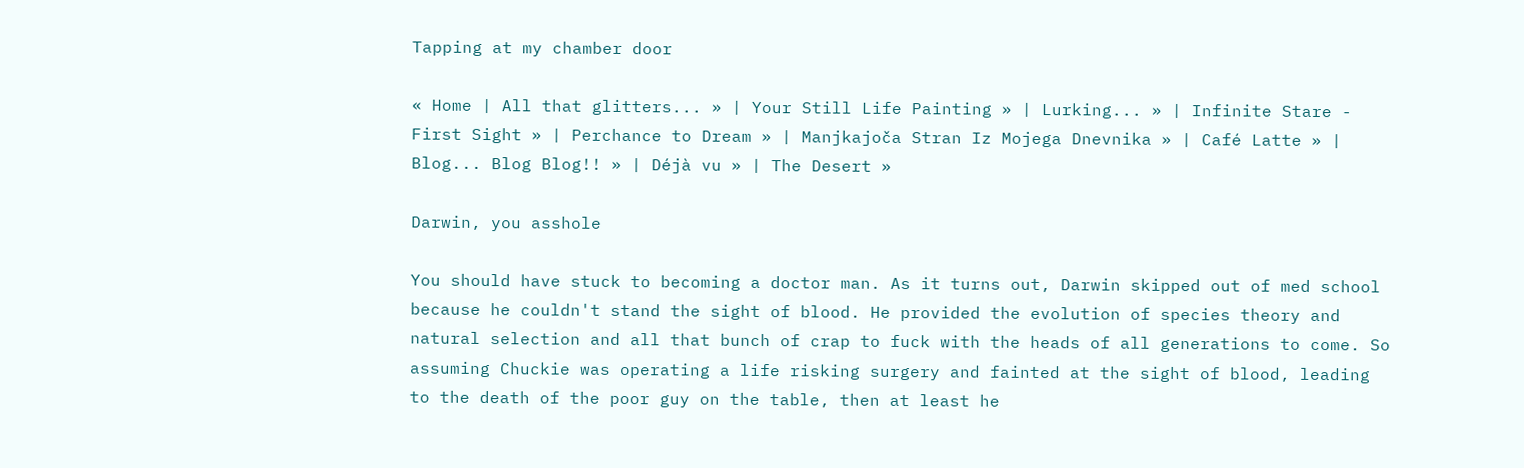Tapping at my chamber door

« Home | All that glitters... » | Your Still Life Painting » | Lurking... » | Infinite Stare - First Sight » | Perchance to Dream » | Manjkajoča Stran Iz Mojega Dnevnika » | Café Latte » | Blog... Blog Blog!! » | Déjà vu » | The Desert »

Darwin, you asshole

You should have stuck to becoming a doctor man. As it turns out, Darwin skipped out of med school because he couldn't stand the sight of blood. He provided the evolution of species theory and natural selection and all that bunch of crap to fuck with the heads of all generations to come. So assuming Chuckie was operating a life risking surgery and fainted at the sight of blood, leading to the death of the poor guy on the table, then at least he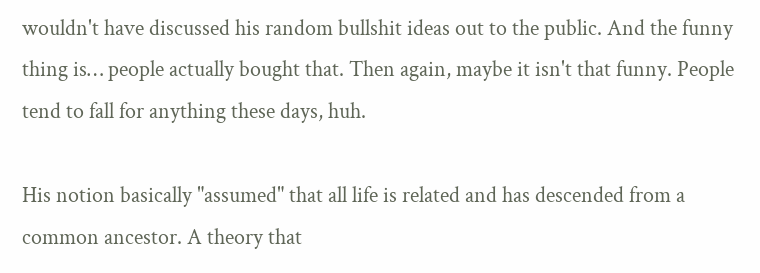wouldn't have discussed his random bullshit ideas out to the public. And the funny thing is… people actually bought that. Then again, maybe it isn't that funny. People tend to fall for anything these days, huh.

His notion basically "assumed" that all life is related and has descended from a common ancestor. A theory that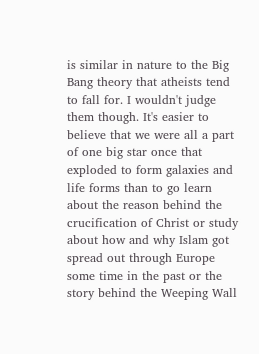is similar in nature to the Big Bang theory that atheists tend to fall for. I wouldn't judge them though. It's easier to believe that we were all a part of one big star once that exploded to form galaxies and life forms than to go learn about the reason behind the crucification of Christ or study about how and why Islam got spread out through Europe some time in the past or the story behind the Weeping Wall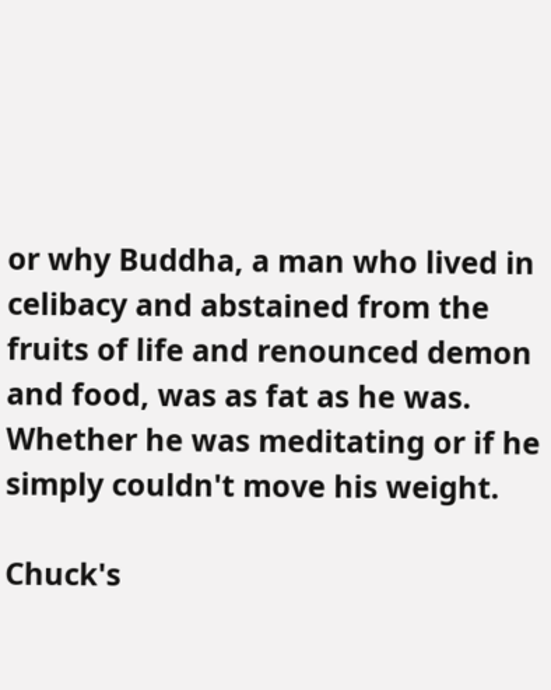or why Buddha, a man who lived in celibacy and abstained from the fruits of life and renounced demon and food, was as fat as he was. Whether he was meditating or if he simply couldn't move his weight.

Chuck's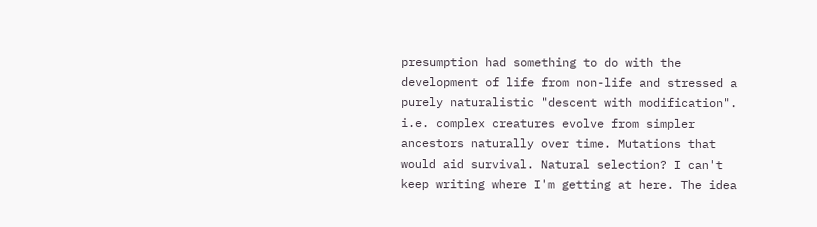presumption had something to do with the development of life from non-life and stressed a purely naturalistic "descent with modification". i.e. complex creatures evolve from simpler ancestors naturally over time. Mutations that would aid survival. Natural selection? I can't keep writing where I'm getting at here. The idea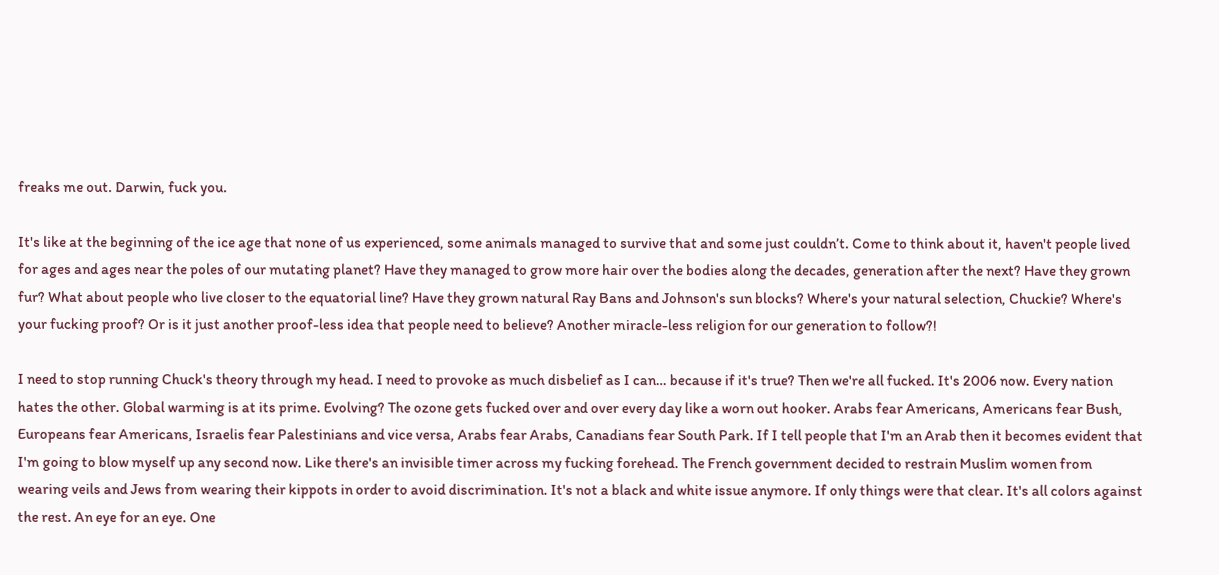freaks me out. Darwin, fuck you.

It's like at the beginning of the ice age that none of us experienced, some animals managed to survive that and some just couldn’t. Come to think about it, haven't people lived for ages and ages near the poles of our mutating planet? Have they managed to grow more hair over the bodies along the decades, generation after the next? Have they grown fur? What about people who live closer to the equatorial line? Have they grown natural Ray Bans and Johnson's sun blocks? Where's your natural selection, Chuckie? Where's your fucking proof? Or is it just another proof-less idea that people need to believe? Another miracle-less religion for our generation to follow?!

I need to stop running Chuck's theory through my head. I need to provoke as much disbelief as I can… because if it's true? Then we're all fucked. It's 2006 now. Every nation hates the other. Global warming is at its prime. Evolving? The ozone gets fucked over and over every day like a worn out hooker. Arabs fear Americans, Americans fear Bush, Europeans fear Americans, Israelis fear Palestinians and vice versa, Arabs fear Arabs, Canadians fear South Park. If I tell people that I'm an Arab then it becomes evident that I'm going to blow myself up any second now. Like there's an invisible timer across my fucking forehead. The French government decided to restrain Muslim women from wearing veils and Jews from wearing their kippots in order to avoid discrimination. It's not a black and white issue anymore. If only things were that clear. It's all colors against the rest. An eye for an eye. One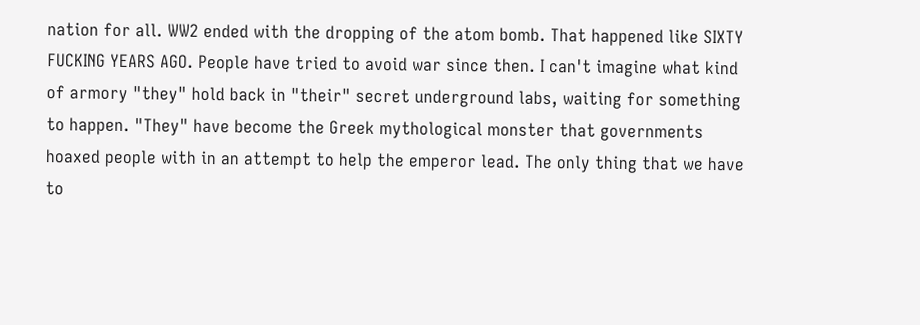nation for all. WW2 ended with the dropping of the atom bomb. That happened like SIXTY FUCKING YEARS AGO. People have tried to avoid war since then. I can't imagine what kind of armory "they" hold back in "their" secret underground labs, waiting for something to happen. "They" have become the Greek mythological monster that governments hoaxed people with in an attempt to help the emperor lead. The only thing that we have to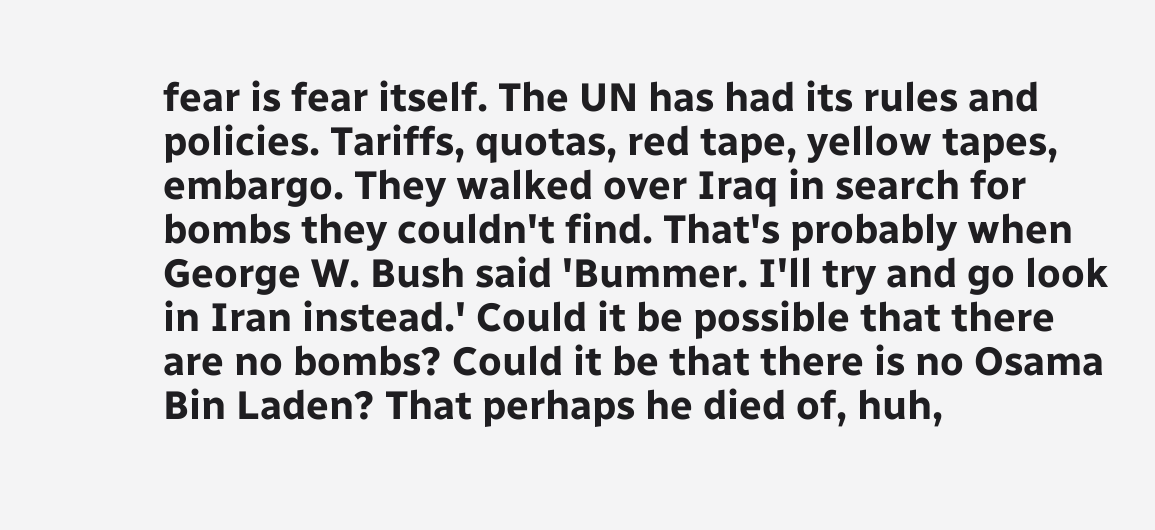fear is fear itself. The UN has had its rules and policies. Tariffs, quotas, red tape, yellow tapes, embargo. They walked over Iraq in search for bombs they couldn't find. That's probably when George W. Bush said 'Bummer. I'll try and go look in Iran instead.' Could it be possible that there are no bombs? Could it be that there is no Osama Bin Laden? That perhaps he died of, huh,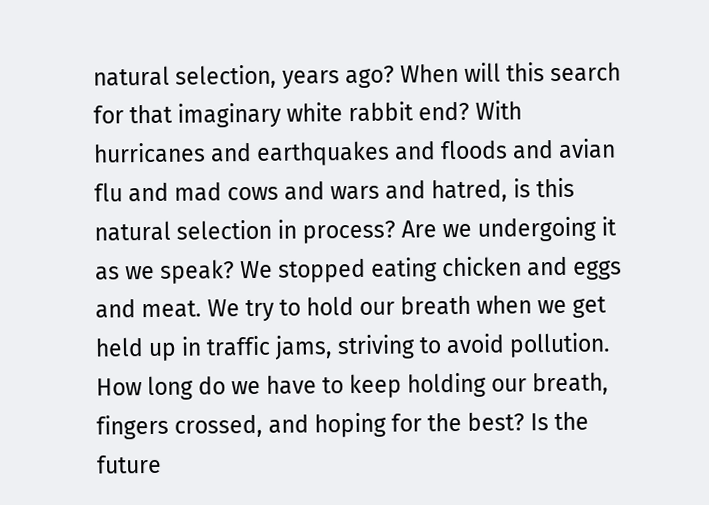natural selection, years ago? When will this search for that imaginary white rabbit end? With hurricanes and earthquakes and floods and avian flu and mad cows and wars and hatred, is this natural selection in process? Are we undergoing it as we speak? We stopped eating chicken and eggs and meat. We try to hold our breath when we get held up in traffic jams, striving to avoid pollution. How long do we have to keep holding our breath, fingers crossed, and hoping for the best? Is the future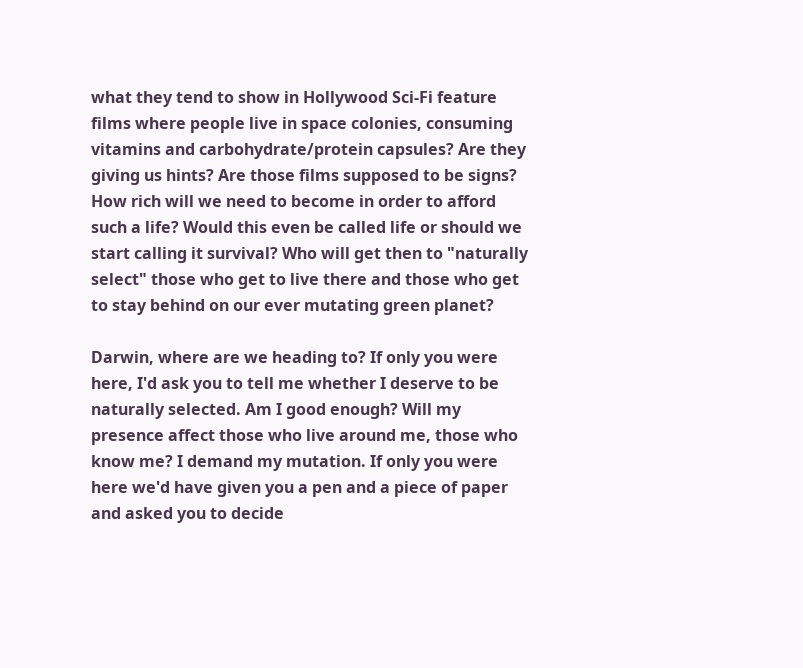what they tend to show in Hollywood Sci-Fi feature films where people live in space colonies, consuming vitamins and carbohydrate/protein capsules? Are they giving us hints? Are those films supposed to be signs? How rich will we need to become in order to afford such a life? Would this even be called life or should we start calling it survival? Who will get then to "naturally select" those who get to live there and those who get to stay behind on our ever mutating green planet?

Darwin, where are we heading to? If only you were here, I'd ask you to tell me whether I deserve to be naturally selected. Am I good enough? Will my presence affect those who live around me, those who know me? I demand my mutation. If only you were here we'd have given you a pen and a piece of paper and asked you to decide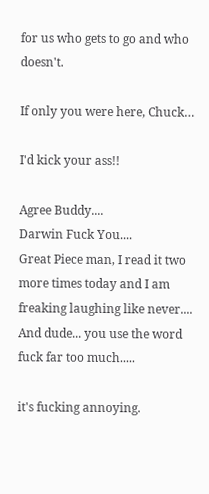for us who gets to go and who doesn't.

If only you were here, Chuck…

I'd kick your ass!!

Agree Buddy....
Darwin Fuck You....
Great Piece man, I read it two more times today and I am freaking laughing like never....
And dude... you use the word fuck far too much.....

it's fucking annoying.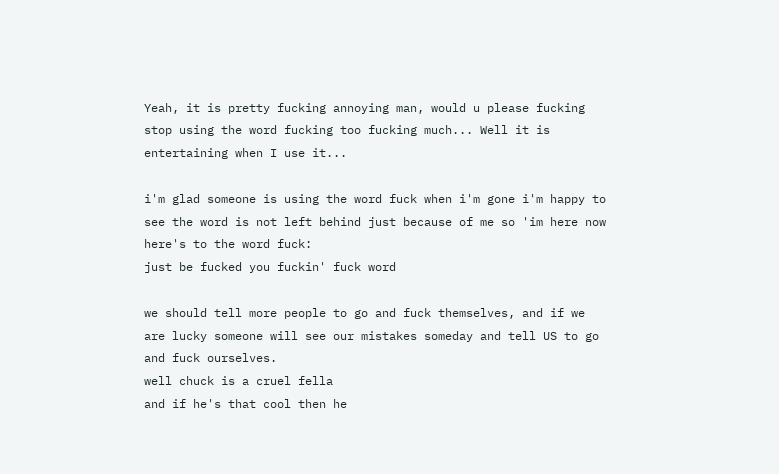Yeah, it is pretty fucking annoying man, would u please fucking stop using the word fucking too fucking much... Well it is entertaining when I use it...

i'm glad someone is using the word fuck when i'm gone i'm happy to see the word is not left behind just because of me so 'im here now
here's to the word fuck:
just be fucked you fuckin' fuck word

we should tell more people to go and fuck themselves, and if we are lucky someone will see our mistakes someday and tell US to go and fuck ourselves.
well chuck is a cruel fella
and if he's that cool then he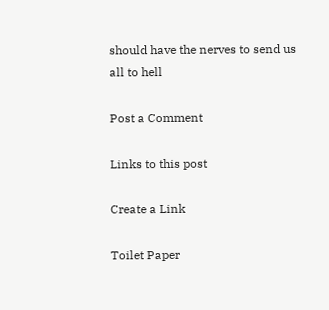should have the nerves to send us all to hell

Post a Comment

Links to this post

Create a Link

Toilet Paper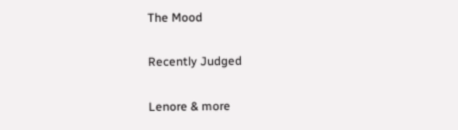The Mood

Recently Judged

Lenore & more